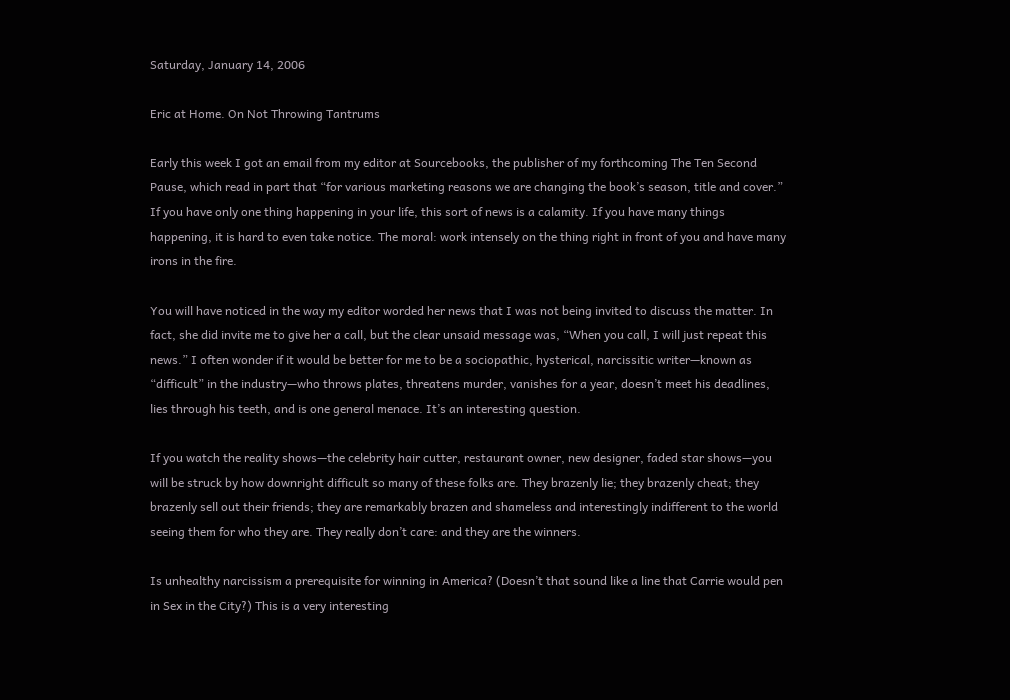Saturday, January 14, 2006

Eric at Home. On Not Throwing Tantrums

Early this week I got an email from my editor at Sourcebooks, the publisher of my forthcoming The Ten Second Pause, which read in part that “for various marketing reasons we are changing the book’s season, title and cover.” If you have only one thing happening in your life, this sort of news is a calamity. If you have many things happening, it is hard to even take notice. The moral: work intensely on the thing right in front of you and have many irons in the fire.

You will have noticed in the way my editor worded her news that I was not being invited to discuss the matter. In fact, she did invite me to give her a call, but the clear unsaid message was, “When you call, I will just repeat this news.” I often wonder if it would be better for me to be a sociopathic, hysterical, narcissitic writer—known as “difficult” in the industry—who throws plates, threatens murder, vanishes for a year, doesn’t meet his deadlines, lies through his teeth, and is one general menace. It’s an interesting question.

If you watch the reality shows—the celebrity hair cutter, restaurant owner, new designer, faded star shows—you will be struck by how downright difficult so many of these folks are. They brazenly lie; they brazenly cheat; they brazenly sell out their friends; they are remarkably brazen and shameless and interestingly indifferent to the world seeing them for who they are. They really don’t care: and they are the winners.

Is unhealthy narcissism a prerequisite for winning in America? (Doesn’t that sound like a line that Carrie would pen in Sex in the City?) This is a very interesting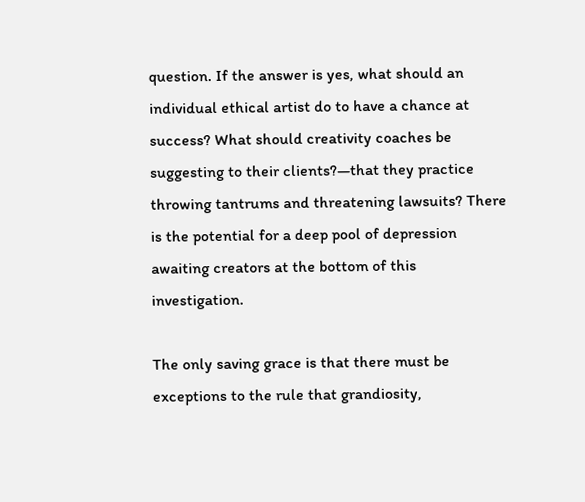question. If the answer is yes, what should an individual ethical artist do to have a chance at success? What should creativity coaches be suggesting to their clients?—that they practice throwing tantrums and threatening lawsuits? There is the potential for a deep pool of depression awaiting creators at the bottom of this investigation.

The only saving grace is that there must be exceptions to the rule that grandiosity,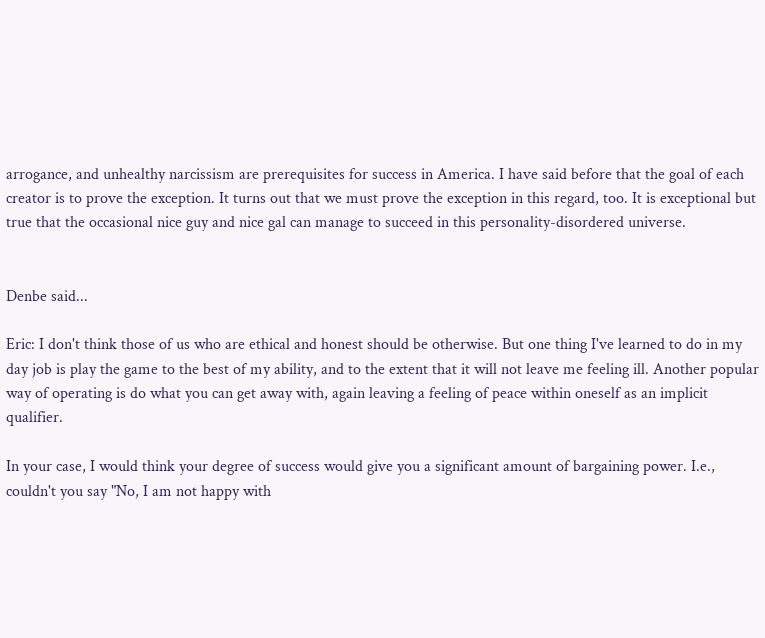arrogance, and unhealthy narcissism are prerequisites for success in America. I have said before that the goal of each creator is to prove the exception. It turns out that we must prove the exception in this regard, too. It is exceptional but true that the occasional nice guy and nice gal can manage to succeed in this personality-disordered universe.


Denbe said...

Eric: I don't think those of us who are ethical and honest should be otherwise. But one thing I've learned to do in my day job is play the game to the best of my ability, and to the extent that it will not leave me feeling ill. Another popular way of operating is do what you can get away with, again leaving a feeling of peace within oneself as an implicit qualifier.

In your case, I would think your degree of success would give you a significant amount of bargaining power. I.e., couldn't you say "No, I am not happy with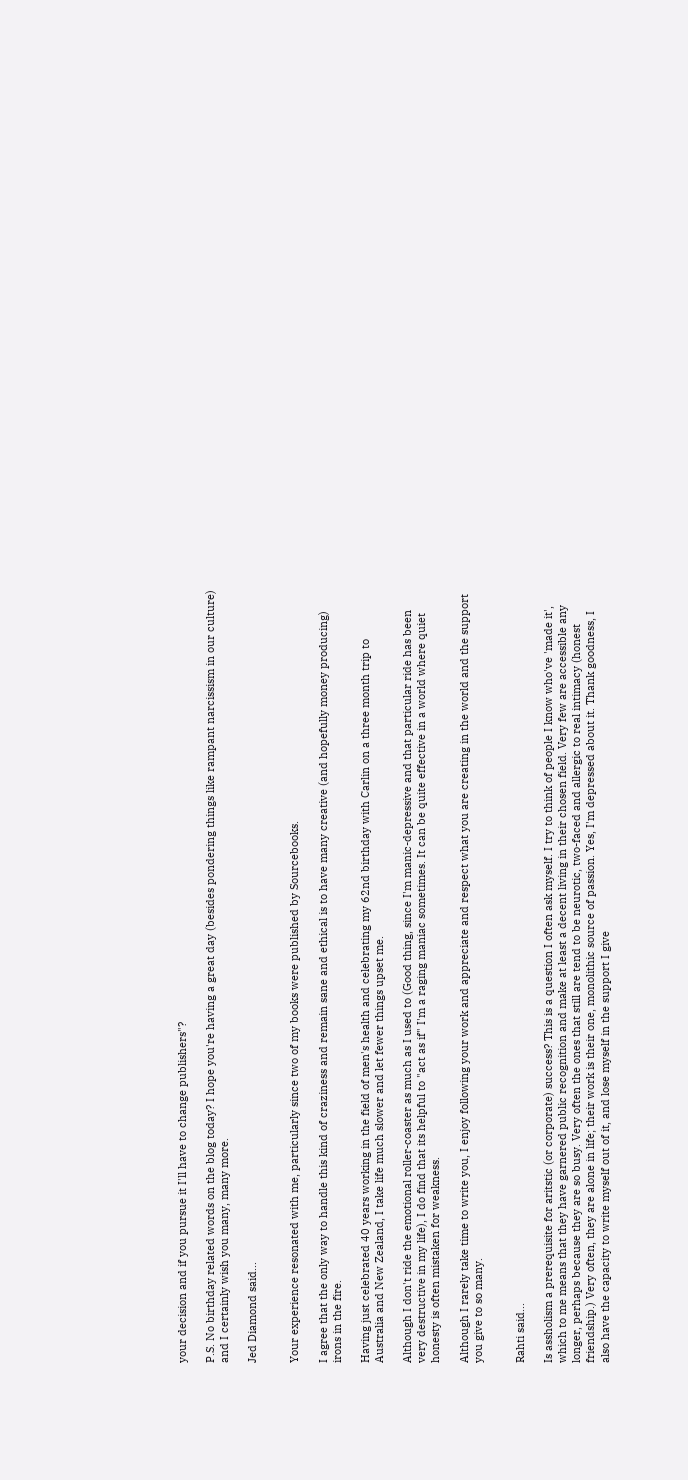your decision and if you pursue it I'll have to change publishers"?

P.S. No birthday related words on the blog today? I hope you're having a great day (besides pondering things like rampant narcissism in our culture) and I certainly wish you many, many more.

Jed Diamond said...


Your experience resonated with me, particularly since two of my books were published by Sourcebooks.

I agree that the only way to handle this kind of craziness and remain sane and ethical is to have many creative (and hopefully money producing) irons in the fire.

Having just celebrated 40 years working in the field of men's health and celebrating my 62nd birthday with Carlin on a three month trip to Australia and New Zealand, I take life much slower and let fewer things upset me.

Although I don't ride the emotional roller-coaster as much as I used to (Good thing, since I'm manic-depressive and that particular ride has been very destructive in my life), I do find that its helpful to "act as if" I'm a raging maniac sometimes. It can be quite effective in a world where quiet honesty is often mistaken for weakness.

Although I rarely take time to write you, I enjoy following your work and appreciate and respect what you are creating in the world and the support you give to so many.


Rahti said...

Is assholism a prerequisite for aritstic (or corporate) success? This is a question I often ask myself. I try to think of people I know who've 'made it', which to me means that they have garnered public recognition and make at least a decent living in their chosen field. Very few are accessible any longer, perhaps because they are so busy. Very often the ones that still are tend to be neurotic, two-faced and allergic to real intimacy (honest friendship.) Very often, they are alone in life; their work is their one, monolithic source of passion. Yes, I'm depressed about it. Thank goodness, I also have the capacity to write myself out of it, and lose myself in the support I give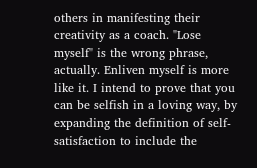others in manifesting their creativity as a coach. "Lose myself" is the wrong phrase, actually. Enliven myself is more like it. I intend to prove that you can be selfish in a loving way, by expanding the definition of self-satisfaction to include the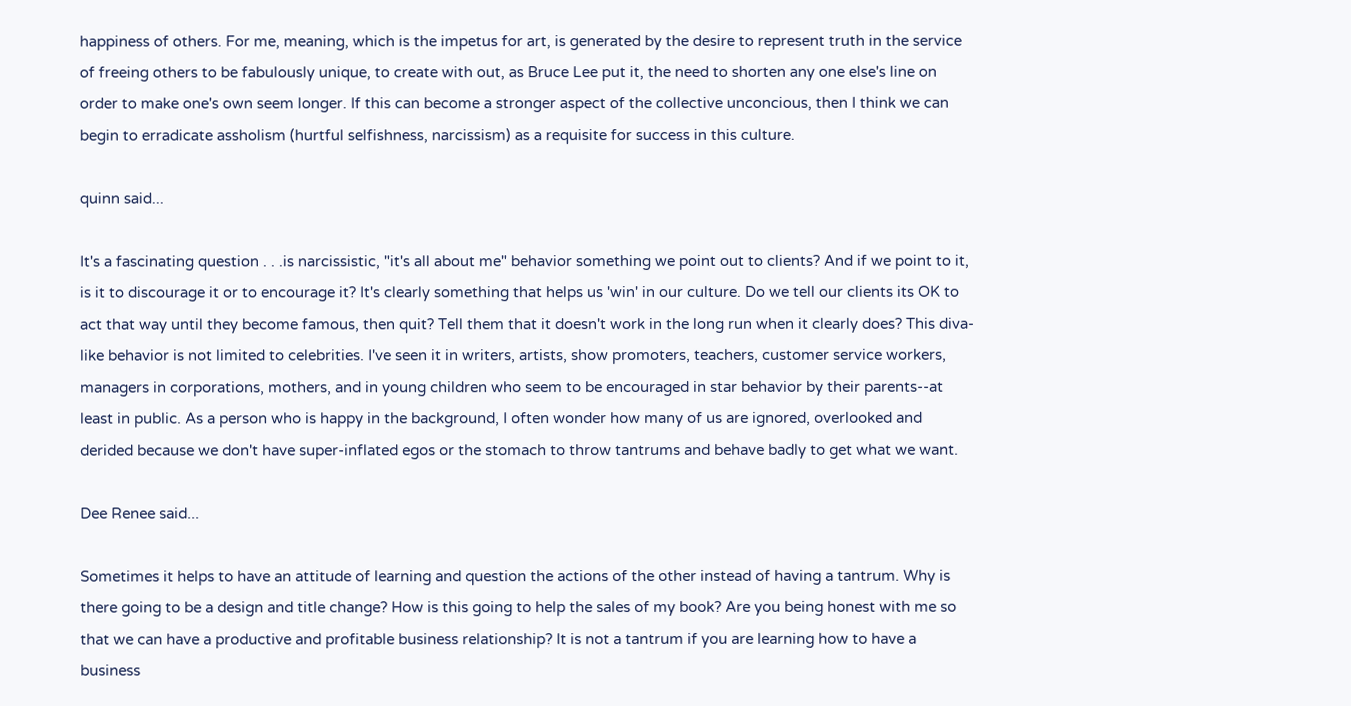happiness of others. For me, meaning, which is the impetus for art, is generated by the desire to represent truth in the service of freeing others to be fabulously unique, to create with out, as Bruce Lee put it, the need to shorten any one else's line on order to make one's own seem longer. If this can become a stronger aspect of the collective unconcious, then I think we can begin to erradicate assholism (hurtful selfishness, narcissism) as a requisite for success in this culture.

quinn said...

It's a fascinating question . . .is narcissistic, "it's all about me" behavior something we point out to clients? And if we point to it, is it to discourage it or to encourage it? It's clearly something that helps us 'win' in our culture. Do we tell our clients its OK to act that way until they become famous, then quit? Tell them that it doesn't work in the long run when it clearly does? This diva-like behavior is not limited to celebrities. I've seen it in writers, artists, show promoters, teachers, customer service workers, managers in corporations, mothers, and in young children who seem to be encouraged in star behavior by their parents--at least in public. As a person who is happy in the background, I often wonder how many of us are ignored, overlooked and derided because we don't have super-inflated egos or the stomach to throw tantrums and behave badly to get what we want.

Dee Renee said...

Sometimes it helps to have an attitude of learning and question the actions of the other instead of having a tantrum. Why is there going to be a design and title change? How is this going to help the sales of my book? Are you being honest with me so that we can have a productive and profitable business relationship? It is not a tantrum if you are learning how to have a business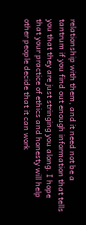relationship with them, and it need not be a tantrum if you find out enough information that tells you that they are just stringing you along. I hope that your practice of ethics and honesty will help other people decide that it can work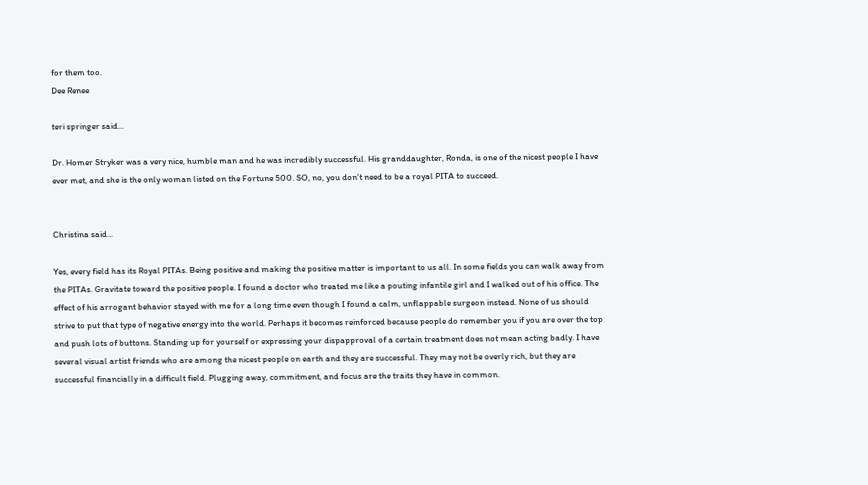for them too.
Dee Renee

teri springer said...

Dr. Homer Stryker was a very nice, humble man and he was incredibly successful. His granddaughter, Ronda, is one of the nicest people I have ever met, and she is the only woman listed on the Fortune 500. SO, no, you don't need to be a royal PITA to succeed.


Christina said...

Yes, every field has its Royal PITAs. Being positive and making the positive matter is important to us all. In some fields you can walk away from the PITAs. Gravitate toward the positive people. I found a doctor who treated me like a pouting infantile girl and I walked out of his office. The effect of his arrogant behavior stayed with me for a long time even though I found a calm, unflappable surgeon instead. None of us should strive to put that type of negative energy into the world. Perhaps it becomes reinforced because people do remember you if you are over the top and push lots of buttons. Standing up for yourself or expressing your dispapproval of a certain treatment does not mean acting badly. I have several visual artist friends who are among the nicest people on earth and they are successful. They may not be overly rich, but they are successful financially in a difficult field. Plugging away, commitment, and focus are the traits they have in common.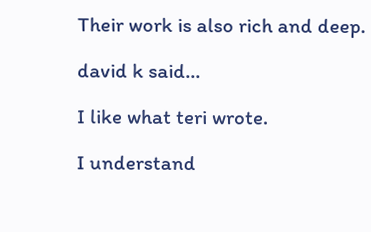Their work is also rich and deep.

david k said...

I like what teri wrote.

I understand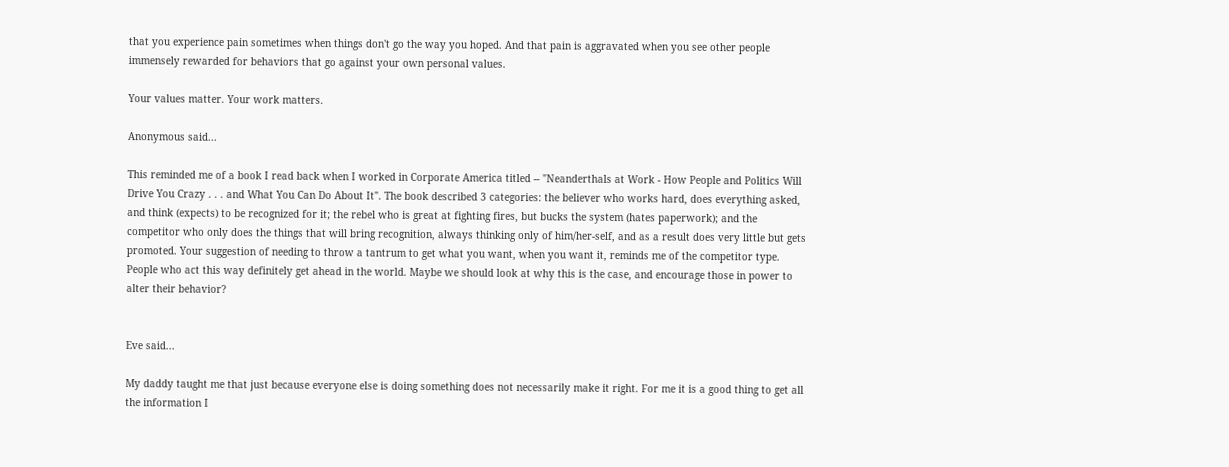that you experience pain sometimes when things don't go the way you hoped. And that pain is aggravated when you see other people immensely rewarded for behaviors that go against your own personal values.

Your values matter. Your work matters.

Anonymous said...

This reminded me of a book I read back when I worked in Corporate America titled -- "Neanderthals at Work - How People and Politics Will Drive You Crazy . . . and What You Can Do About It". The book described 3 categories: the believer who works hard, does everything asked, and think (expects) to be recognized for it; the rebel who is great at fighting fires, but bucks the system (hates paperwork); and the competitor who only does the things that will bring recognition, always thinking only of him/her-self, and as a result does very little but gets promoted. Your suggestion of needing to throw a tantrum to get what you want, when you want it, reminds me of the competitor type. People who act this way definitely get ahead in the world. Maybe we should look at why this is the case, and encourage those in power to alter their behavior?


Eve said...

My daddy taught me that just because everyone else is doing something does not necessarily make it right. For me it is a good thing to get all the information I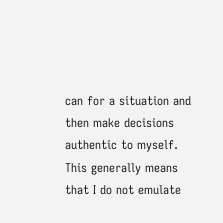can for a situation and then make decisions authentic to myself. This generally means that I do not emulate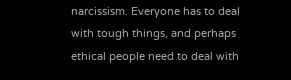narcissism. Everyone has to deal with tough things, and perhaps ethical people need to deal with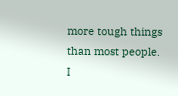more tough things than most people. I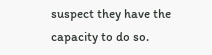suspect they have the capacity to do so.